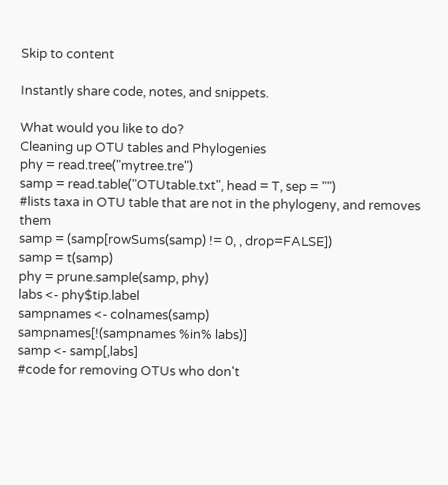Skip to content

Instantly share code, notes, and snippets.

What would you like to do?
Cleaning up OTU tables and Phylogenies
phy = read.tree("mytree.tre")
samp = read.table("OTUtable.txt", head = T, sep = "")
#lists taxa in OTU table that are not in the phylogeny, and removes them
samp = (samp[rowSums(samp) != 0, , drop=FALSE])
samp = t(samp)
phy = prune.sample(samp, phy)
labs <- phy$tip.label
sampnames <- colnames(samp)
sampnames[!(sampnames %in% labs)]
samp <- samp[,labs]
#code for removing OTUs who don't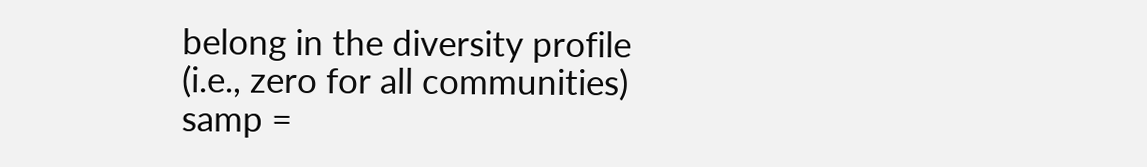belong in the diversity profile (i.e., zero for all communities)
samp =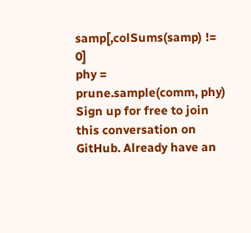samp[,colSums(samp) != 0]
phy = prune.sample(comm, phy)
Sign up for free to join this conversation on GitHub. Already have an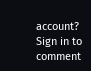account? Sign in to comment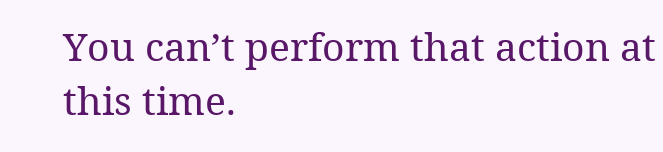You can’t perform that action at this time.